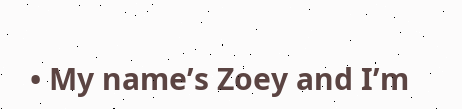• My name’s Zoey and I’m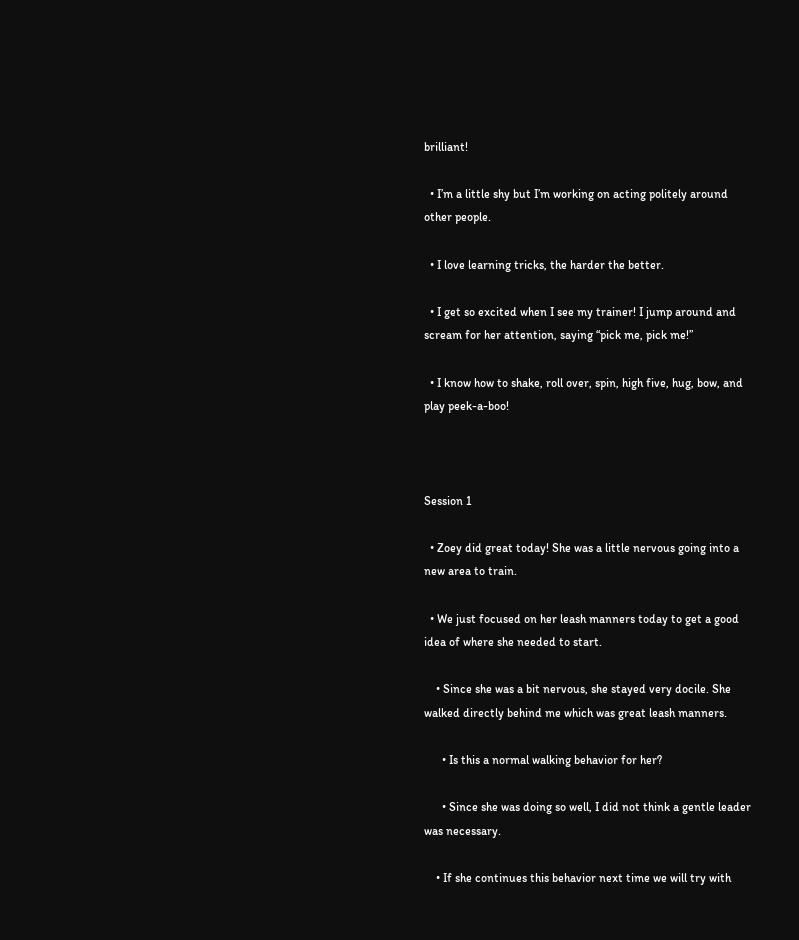brilliant!

  • I’m a little shy but I’m working on acting politely around other people.

  • I love learning tricks, the harder the better.

  • I get so excited when I see my trainer! I jump around and scream for her attention, saying “pick me, pick me!”

  • I know how to shake, roll over, spin, high five, hug, bow, and play peek-a-boo!



Session 1

  • Zoey did great today! She was a little nervous going into a new area to train.

  • We just focused on her leash manners today to get a good idea of where she needed to start.

    • Since she was a bit nervous, she stayed very docile. She walked directly behind me which was great leash manners.

      • Is this a normal walking behavior for her?

      • Since she was doing so well, I did not think a gentle leader was necessary.

    • If she continues this behavior next time we will try with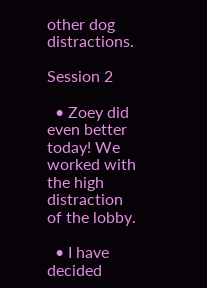other dog distractions.

Session 2

  • Zoey did even better today! We worked with the high distraction of the lobby.

  • I have decided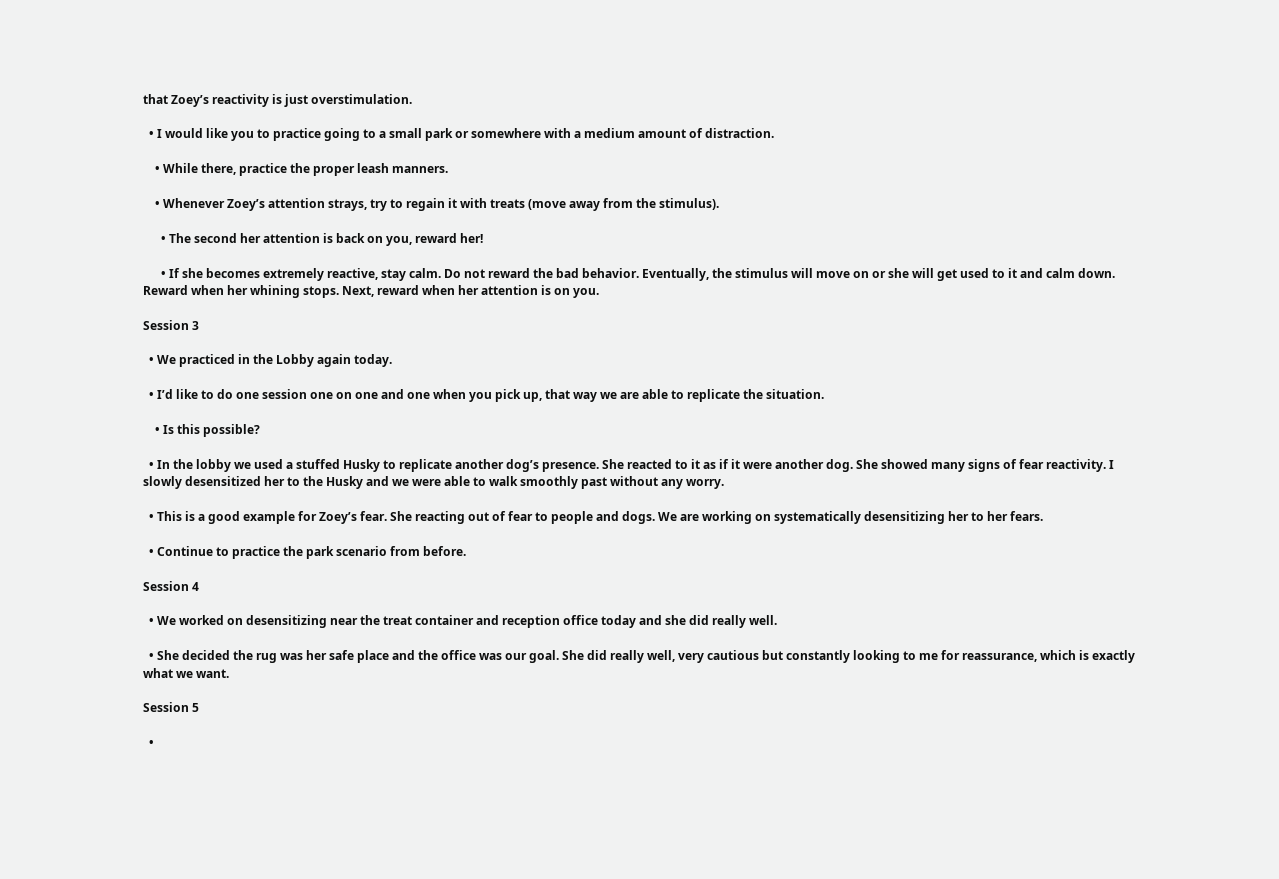that Zoey’s reactivity is just overstimulation.

  • I would like you to practice going to a small park or somewhere with a medium amount of distraction.

    • While there, practice the proper leash manners.

    • Whenever Zoey’s attention strays, try to regain it with treats (move away from the stimulus).

      • The second her attention is back on you, reward her!

      • If she becomes extremely reactive, stay calm. Do not reward the bad behavior. Eventually, the stimulus will move on or she will get used to it and calm down. Reward when her whining stops. Next, reward when her attention is on you.

Session 3

  • We practiced in the Lobby again today.

  • I’d like to do one session one on one and one when you pick up, that way we are able to replicate the situation.

    • Is this possible?

  • In the lobby we used a stuffed Husky to replicate another dog’s presence. She reacted to it as if it were another dog. She showed many signs of fear reactivity. I slowly desensitized her to the Husky and we were able to walk smoothly past without any worry.

  • This is a good example for Zoey’s fear. She reacting out of fear to people and dogs. We are working on systematically desensitizing her to her fears.

  • Continue to practice the park scenario from before.

Session 4

  • We worked on desensitizing near the treat container and reception office today and she did really well.

  • She decided the rug was her safe place and the office was our goal. She did really well, very cautious but constantly looking to me for reassurance, which is exactly what we want.

Session 5

  •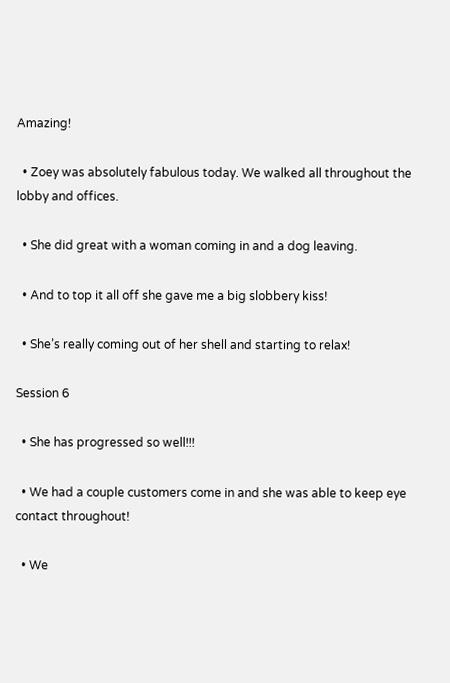Amazing!

  • Zoey was absolutely fabulous today. We walked all throughout the lobby and offices.

  • She did great with a woman coming in and a dog leaving.

  • And to top it all off she gave me a big slobbery kiss!

  • She’s really coming out of her shell and starting to relax!

Session 6

  • She has progressed so well!!!

  • We had a couple customers come in and she was able to keep eye contact throughout!

  • We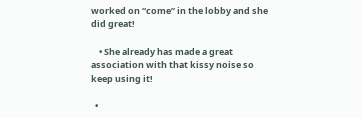worked on “come” in the lobby and she did great!

    • She already has made a great association with that kissy noise so keep using it!

  •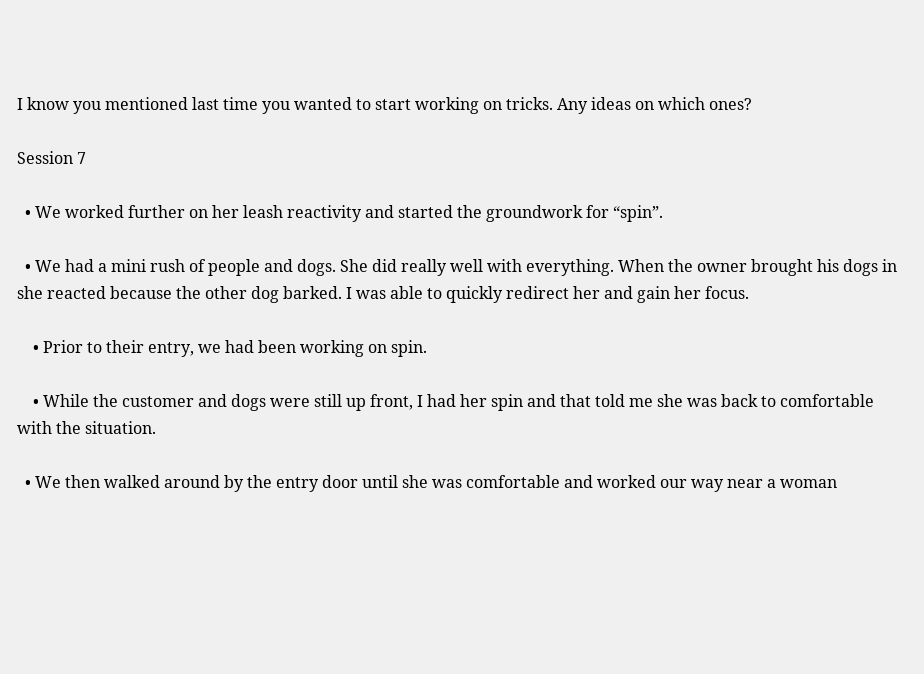I know you mentioned last time you wanted to start working on tricks. Any ideas on which ones?

Session 7

  • We worked further on her leash reactivity and started the groundwork for “spin”.

  • We had a mini rush of people and dogs. She did really well with everything. When the owner brought his dogs in she reacted because the other dog barked. I was able to quickly redirect her and gain her focus.

    • Prior to their entry, we had been working on spin.

    • While the customer and dogs were still up front, I had her spin and that told me she was back to comfortable with the situation.

  • We then walked around by the entry door until she was comfortable and worked our way near a woman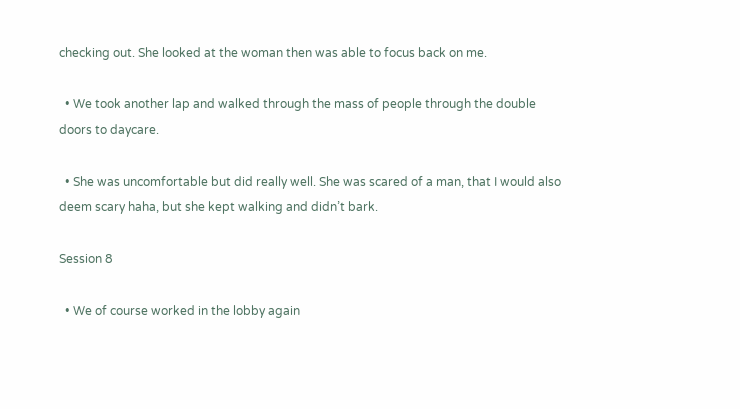checking out. She looked at the woman then was able to focus back on me.

  • We took another lap and walked through the mass of people through the double doors to daycare.

  • She was uncomfortable but did really well. She was scared of a man, that I would also deem scary haha, but she kept walking and didn’t bark.

Session 8

  • We of course worked in the lobby again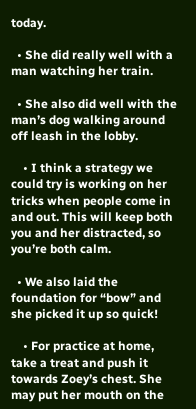today.

  • She did really well with a man watching her train.

  • She also did well with the man’s dog walking around off leash in the lobby.

    • I think a strategy we could try is working on her tricks when people come in and out. This will keep both you and her distracted, so you’re both calm.

  • We also laid the foundation for “bow” and she picked it up so quick!

    • For practice at home, take a treat and push it towards Zoey’s chest. She may put her mouth on the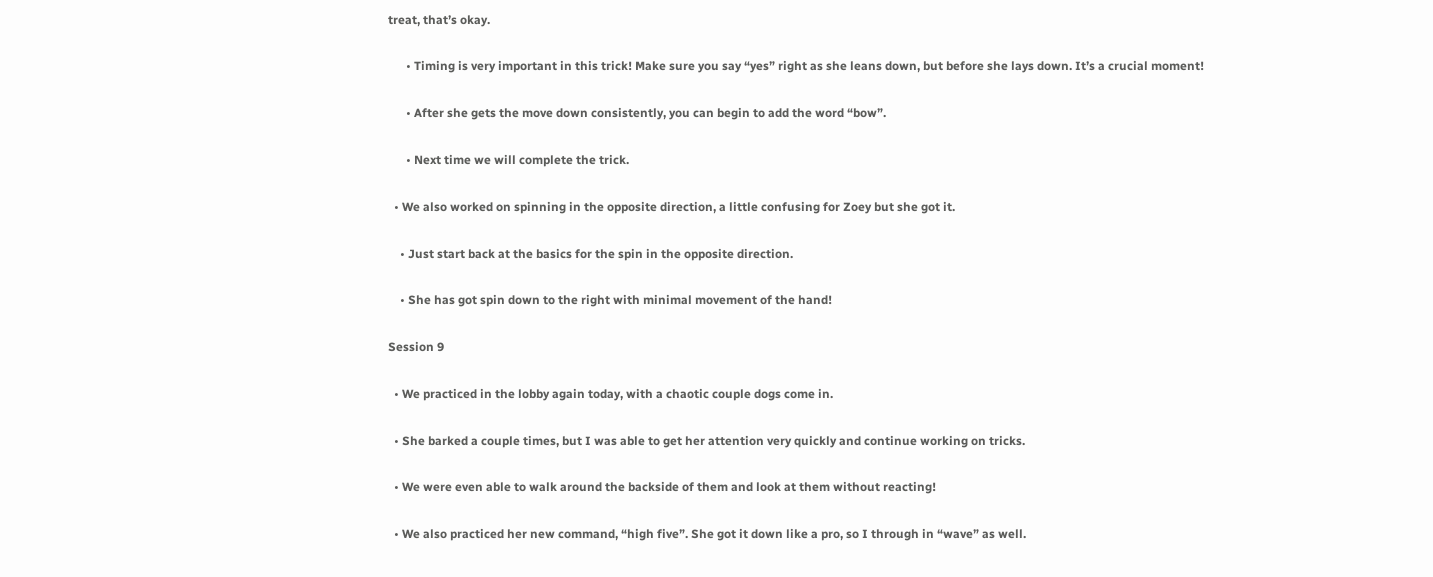treat, that’s okay.

      • Timing is very important in this trick! Make sure you say “yes” right as she leans down, but before she lays down. It’s a crucial moment!

      • After she gets the move down consistently, you can begin to add the word “bow”.

      • Next time we will complete the trick.

  • We also worked on spinning in the opposite direction, a little confusing for Zoey but she got it.

    • Just start back at the basics for the spin in the opposite direction.

    • She has got spin down to the right with minimal movement of the hand!

Session 9

  • We practiced in the lobby again today, with a chaotic couple dogs come in.

  • She barked a couple times, but I was able to get her attention very quickly and continue working on tricks.

  • We were even able to walk around the backside of them and look at them without reacting!

  • We also practiced her new command, “high five”. She got it down like a pro, so I through in “wave” as well.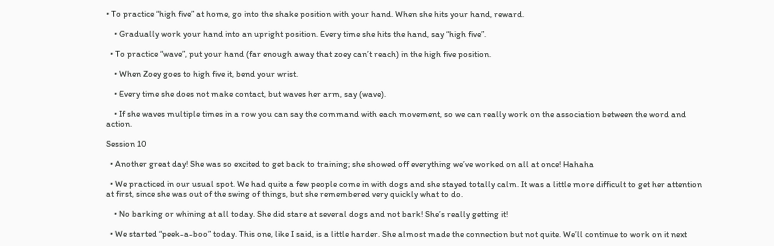• To practice “high five” at home, go into the shake position with your hand. When she hits your hand, reward.

    • Gradually work your hand into an upright position. Every time she hits the hand, say “high five”.

  • To practice “wave”, put your hand (far enough away that zoey can’t reach) in the high five position.

    • When Zoey goes to high five it, bend your wrist.

    • Every time she does not make contact, but waves her arm, say (wave).

    • If she waves multiple times in a row you can say the command with each movement, so we can really work on the association between the word and action.

Session 10

  • Another great day! She was so excited to get back to training; she showed off everything we’ve worked on all at once! Hahaha

  • We practiced in our usual spot. We had quite a few people come in with dogs and she stayed totally calm. It was a little more difficult to get her attention at first, since she was out of the swing of things, but she remembered very quickly what to do.

    • No barking or whining at all today. She did stare at several dogs and not bark! She’s really getting it!

  • We started “peek-a-boo” today. This one, like I said, is a little harder. She almost made the connection but not quite. We’ll continue to work on it next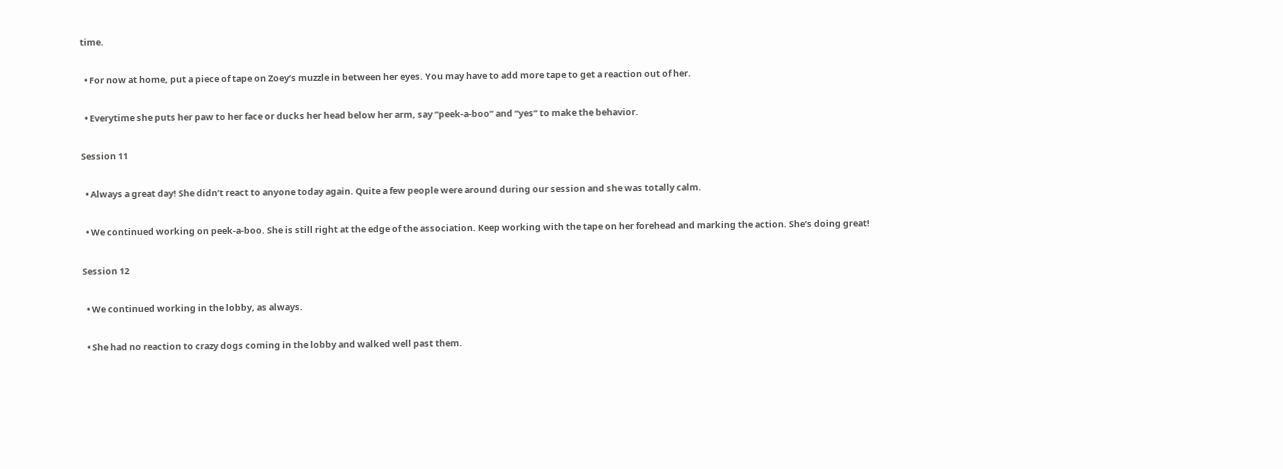time.

  • For now at home, put a piece of tape on Zoey’s muzzle in between her eyes. You may have to add more tape to get a reaction out of her.

  • Everytime she puts her paw to her face or ducks her head below her arm, say “peek-a-boo” and “yes” to make the behavior.

Session 11

  • Always a great day! She didn’t react to anyone today again. Quite a few people were around during our session and she was totally calm.

  • We continued working on peek-a-boo. She is still right at the edge of the association. Keep working with the tape on her forehead and marking the action. She’s doing great!

Session 12

  • We continued working in the lobby, as always.

  • She had no reaction to crazy dogs coming in the lobby and walked well past them.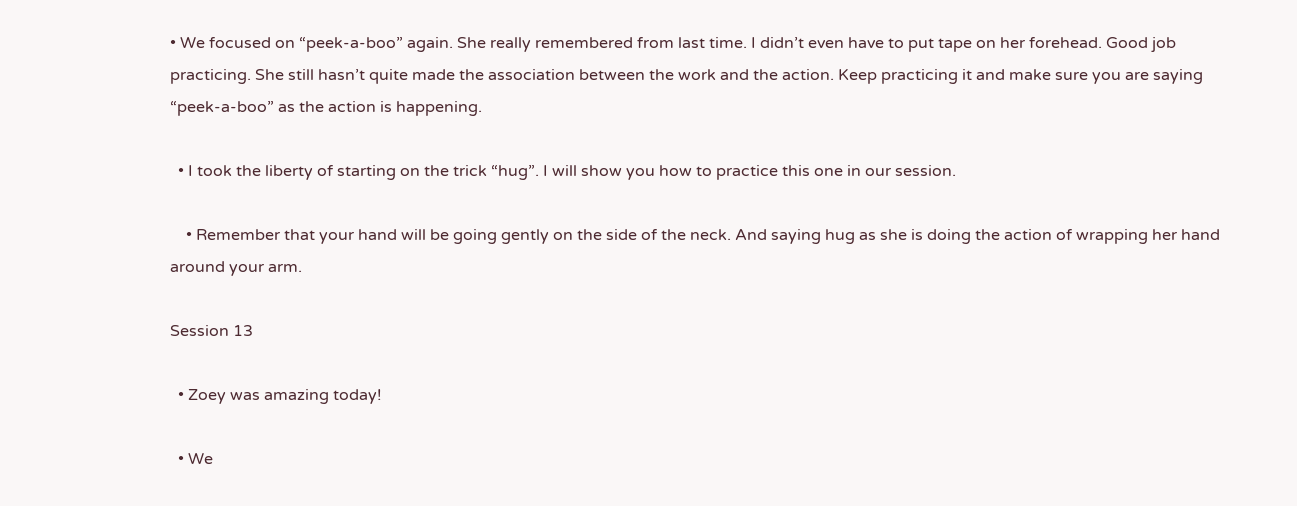• We focused on “peek-a-boo” again. She really remembered from last time. I didn’t even have to put tape on her forehead. Good job practicing. She still hasn’t quite made the association between the work and the action. Keep practicing it and make sure you are saying “peek-a-boo” as the action is happening.

  • I took the liberty of starting on the trick “hug”. I will show you how to practice this one in our session.

    • Remember that your hand will be going gently on the side of the neck. And saying hug as she is doing the action of wrapping her hand around your arm.

Session 13

  • Zoey was amazing today!

  • We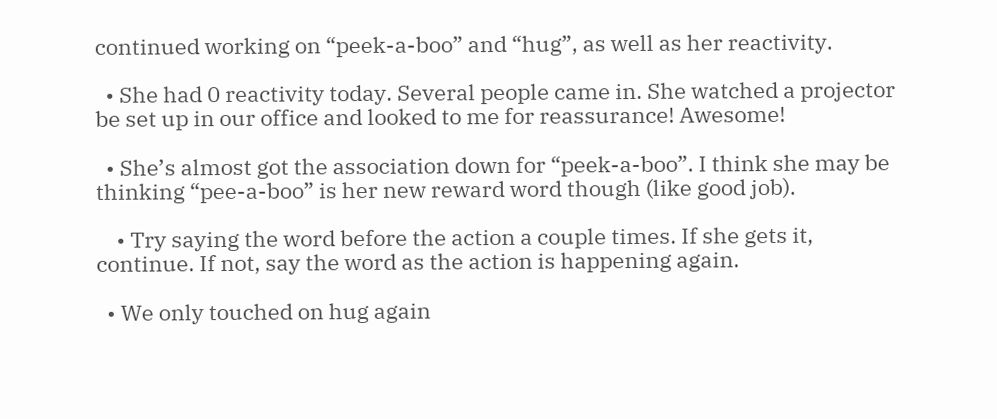continued working on “peek-a-boo” and “hug”, as well as her reactivity.

  • She had 0 reactivity today. Several people came in. She watched a projector be set up in our office and looked to me for reassurance! Awesome!

  • She’s almost got the association down for “peek-a-boo”. I think she may be thinking “pee-a-boo” is her new reward word though (like good job).

    • Try saying the word before the action a couple times. If she gets it, continue. If not, say the word as the action is happening again.

  • We only touched on hug again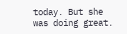today. But she was doing great.